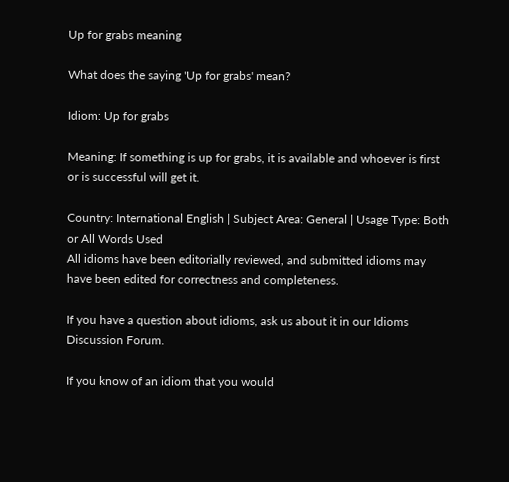Up for grabs meaning

What does the saying 'Up for grabs' mean?

Idiom: Up for grabs

Meaning: If something is up for grabs, it is available and whoever is first or is successful will get it.

Country: International English | Subject Area: General | Usage Type: Both or All Words Used
All idioms have been editorially reviewed, and submitted idioms may have been edited for correctness and completeness.

If you have a question about idioms, ask us about it in our Idioms Discussion Forum.

If you know of an idiom that you would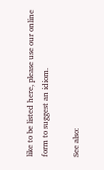like to be listed here, please use our online form to suggest an idiom.

See also: